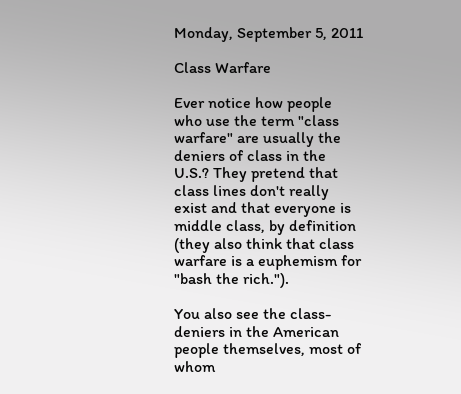Monday, September 5, 2011

Class Warfare

Ever notice how people who use the term "class warfare" are usually the deniers of class in the U.S.? They pretend that class lines don't really exist and that everyone is middle class, by definition (they also think that class warfare is a euphemism for "bash the rich.").

You also see the class-deniers in the American people themselves, most of whom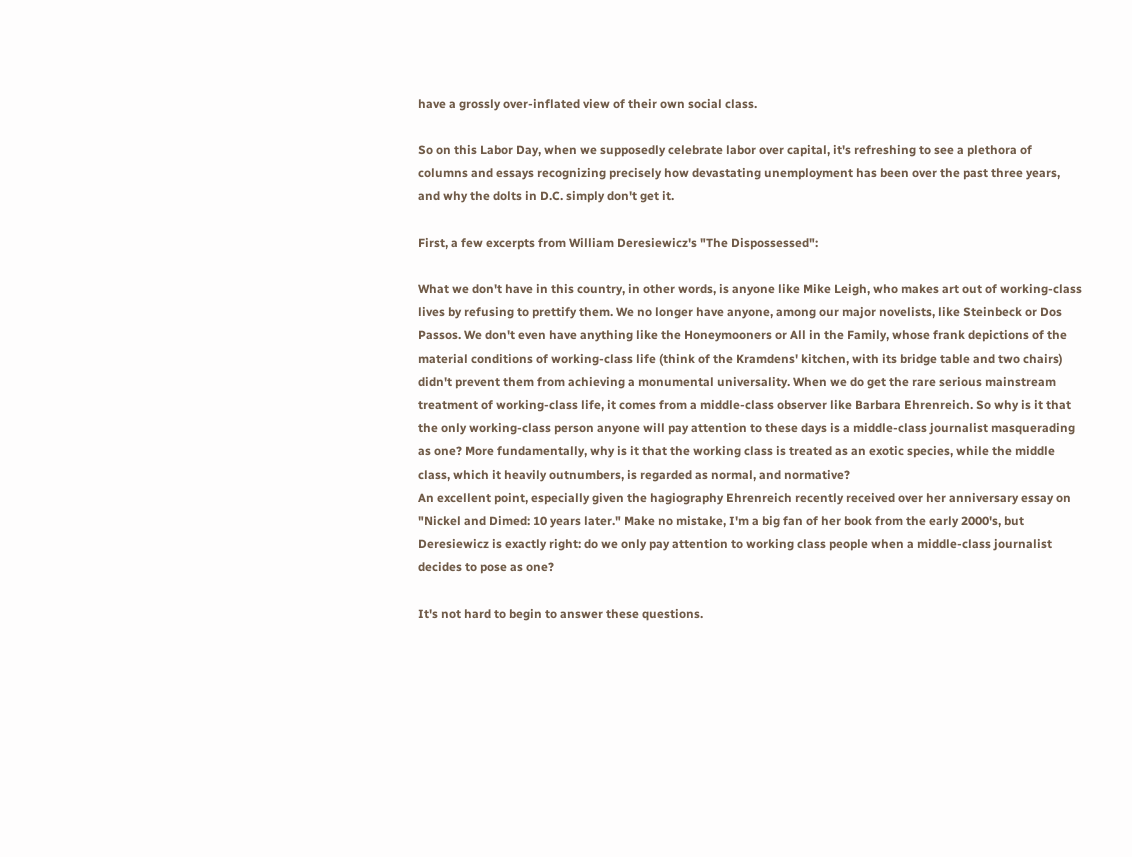have a grossly over-inflated view of their own social class.

So on this Labor Day, when we supposedly celebrate labor over capital, it's refreshing to see a plethora of columns and essays recognizing precisely how devastating unemployment has been over the past three years, and why the dolts in D.C. simply don't get it.

First, a few excerpts from William Deresiewicz's "The Dispossessed":

What we don't have in this country, in other words, is anyone like Mike Leigh, who makes art out of working-class lives by refusing to prettify them. We no longer have anyone, among our major novelists, like Steinbeck or Dos Passos. We don't even have anything like the Honeymooners or All in the Family, whose frank depictions of the material conditions of working-class life (think of the Kramdens' kitchen, with its bridge table and two chairs) didn't prevent them from achieving a monumental universality. When we do get the rare serious mainstream treatment of working-class life, it comes from a middle-class observer like Barbara Ehrenreich. So why is it that the only working-class person anyone will pay attention to these days is a middle-class journalist masquerading as one? More fundamentally, why is it that the working class is treated as an exotic species, while the middle class, which it heavily outnumbers, is regarded as normal, and normative?
An excellent point, especially given the hagiography Ehrenreich recently received over her anniversary essay on "Nickel and Dimed: 10 years later." Make no mistake, I'm a big fan of her book from the early 2000's, but Deresiewicz is exactly right: do we only pay attention to working class people when a middle-class journalist decides to pose as one?

It's not hard to begin to answer these questions.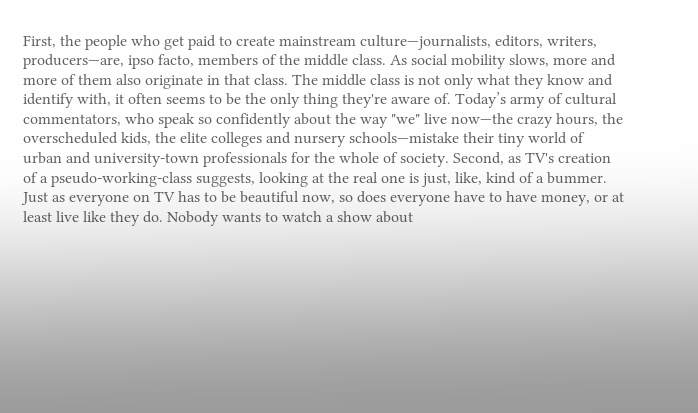First, the people who get paid to create mainstream culture—journalists, editors, writers, producers—are, ipso facto, members of the middle class. As social mobility slows, more and more of them also originate in that class. The middle class is not only what they know and identify with, it often seems to be the only thing they're aware of. Today’s army of cultural commentators, who speak so confidently about the way "we" live now—the crazy hours, the overscheduled kids, the elite colleges and nursery schools—mistake their tiny world of urban and university-town professionals for the whole of society. Second, as TV's creation of a pseudo-working-class suggests, looking at the real one is just, like, kind of a bummer. Just as everyone on TV has to be beautiful now, so does everyone have to have money, or at least live like they do. Nobody wants to watch a show about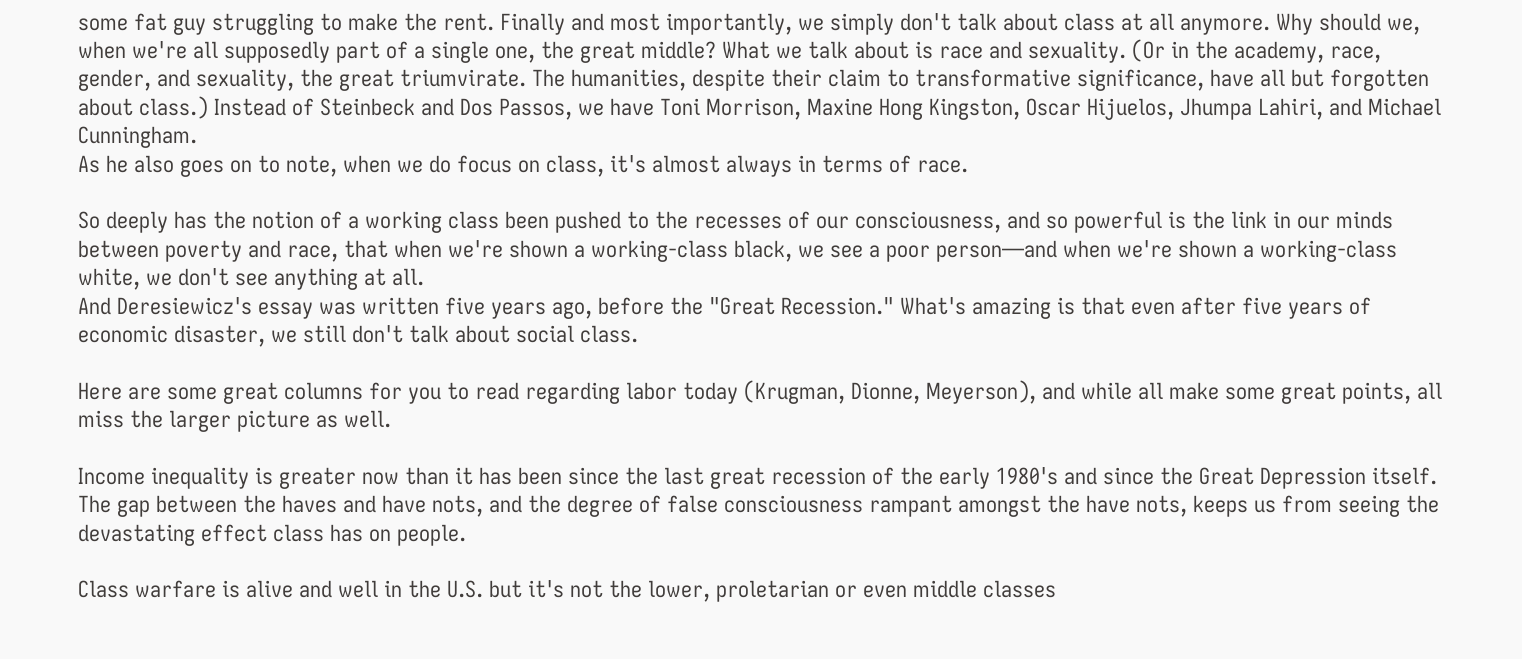some fat guy struggling to make the rent. Finally and most importantly, we simply don't talk about class at all anymore. Why should we, when we're all supposedly part of a single one, the great middle? What we talk about is race and sexuality. (Or in the academy, race, gender, and sexuality, the great triumvirate. The humanities, despite their claim to transformative significance, have all but forgotten about class.) Instead of Steinbeck and Dos Passos, we have Toni Morrison, Maxine Hong Kingston, Oscar Hijuelos, Jhumpa Lahiri, and Michael Cunningham.
As he also goes on to note, when we do focus on class, it's almost always in terms of race.

So deeply has the notion of a working class been pushed to the recesses of our consciousness, and so powerful is the link in our minds between poverty and race, that when we're shown a working-class black, we see a poor person—and when we're shown a working-class white, we don't see anything at all.
And Deresiewicz's essay was written five years ago, before the "Great Recession." What's amazing is that even after five years of economic disaster, we still don't talk about social class.

Here are some great columns for you to read regarding labor today (Krugman, Dionne, Meyerson), and while all make some great points, all miss the larger picture as well.

Income inequality is greater now than it has been since the last great recession of the early 1980's and since the Great Depression itself. The gap between the haves and have nots, and the degree of false consciousness rampant amongst the have nots, keeps us from seeing the devastating effect class has on people.

Class warfare is alive and well in the U.S. but it's not the lower, proletarian or even middle classes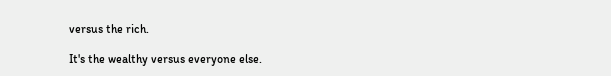versus the rich.

It's the wealthy versus everyone else.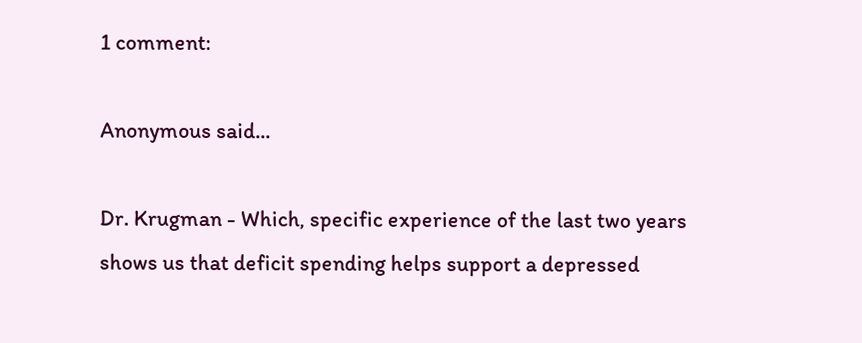1 comment:

Anonymous said...

Dr. Krugman - Which, specific experience of the last two years shows us that deficit spending helps support a depressed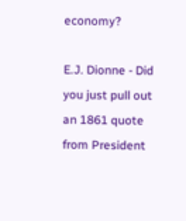economy?

E.J. Dionne - Did you just pull out an 1861 quote from President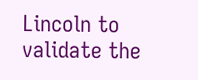Lincoln to validate the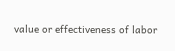value or effectiveness of labor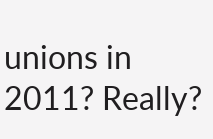unions in 2011? Really?